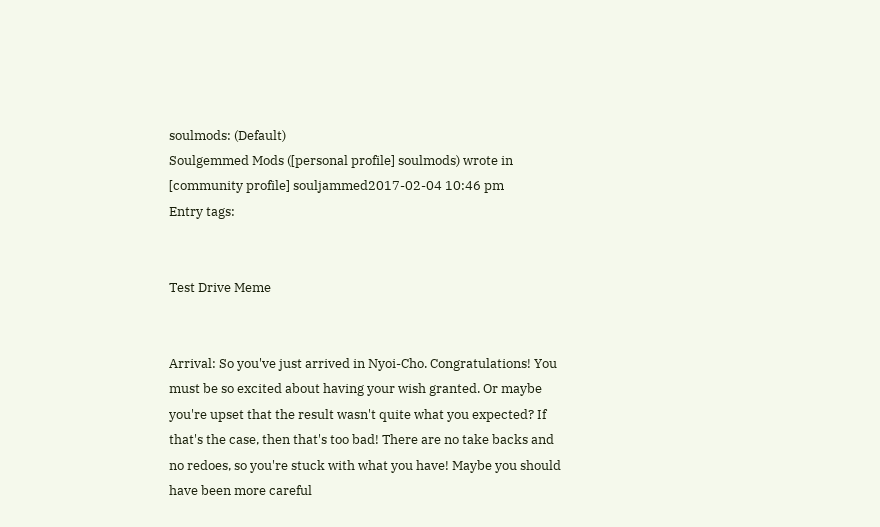soulmods: (Default)
Soulgemmed Mods ([personal profile] soulmods) wrote in [community profile] souljammed2017-02-04 10:46 pm
Entry tags:


Test Drive Meme


Arrival: So you've just arrived in Nyoi-Cho. Congratulations! You must be so excited about having your wish granted. Or maybe you're upset that the result wasn't quite what you expected? If that's the case, then that's too bad! There are no take backs and no redoes, so you're stuck with what you have! Maybe you should have been more careful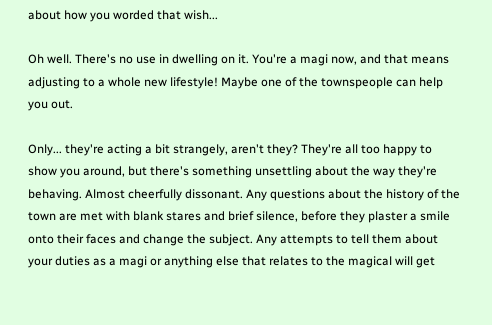about how you worded that wish...

Oh well. There's no use in dwelling on it. You're a magi now, and that means adjusting to a whole new lifestyle! Maybe one of the townspeople can help you out.

Only... they're acting a bit strangely, aren't they? They're all too happy to show you around, but there's something unsettling about the way they're behaving. Almost cheerfully dissonant. Any questions about the history of the town are met with blank stares and brief silence, before they plaster a smile onto their faces and change the subject. Any attempts to tell them about your duties as a magi or anything else that relates to the magical will get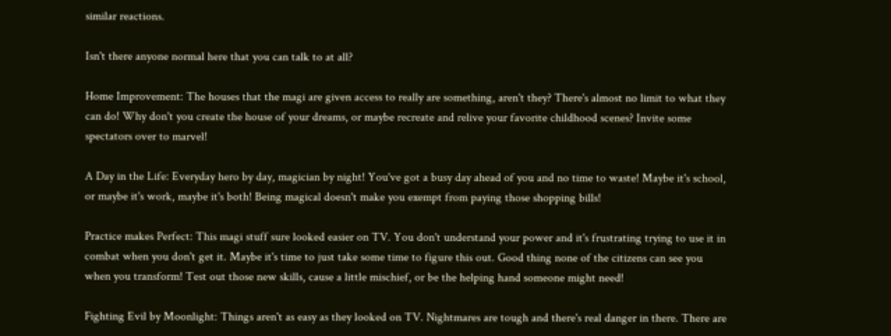similar reactions.

Isn't there anyone normal here that you can talk to at all?

Home Improvement: The houses that the magi are given access to really are something, aren't they? There's almost no limit to what they can do! Why don't you create the house of your dreams, or maybe recreate and relive your favorite childhood scenes? Invite some spectators over to marvel!

A Day in the Life: Everyday hero by day, magician by night! You've got a busy day ahead of you and no time to waste! Maybe it's school, or maybe it's work, maybe it's both! Being magical doesn't make you exempt from paying those shopping bills!

Practice makes Perfect: This magi stuff sure looked easier on TV. You don't understand your power and it's frustrating trying to use it in combat when you don't get it. Maybe it's time to just take some time to figure this out. Good thing none of the citizens can see you when you transform! Test out those new skills, cause a little mischief, or be the helping hand someone might need!

Fighting Evil by Moonlight: Things aren't as easy as they looked on TV. Nightmares are tough and there's real danger in there. There are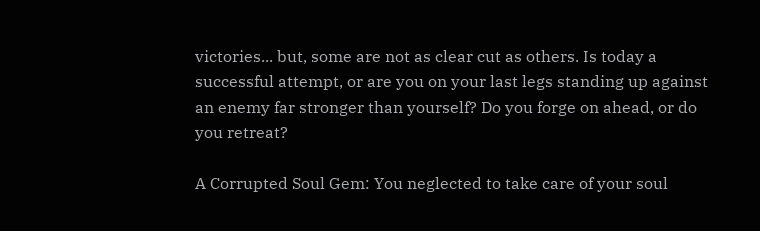victories... but, some are not as clear cut as others. Is today a successful attempt, or are you on your last legs standing up against an enemy far stronger than yourself? Do you forge on ahead, or do you retreat?

A Corrupted Soul Gem: You neglected to take care of your soul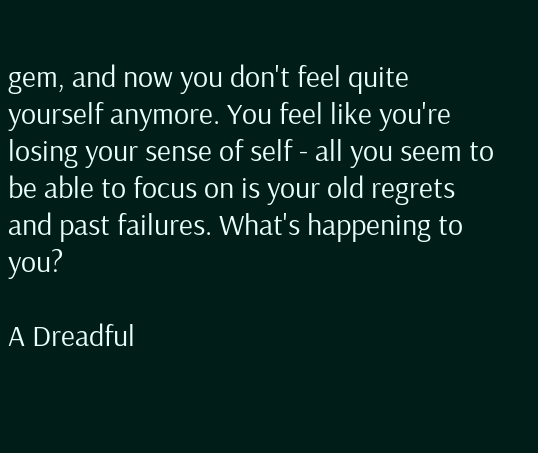gem, and now you don't feel quite yourself anymore. You feel like you're losing your sense of self - all you seem to be able to focus on is your old regrets and past failures. What's happening to you?

A Dreadful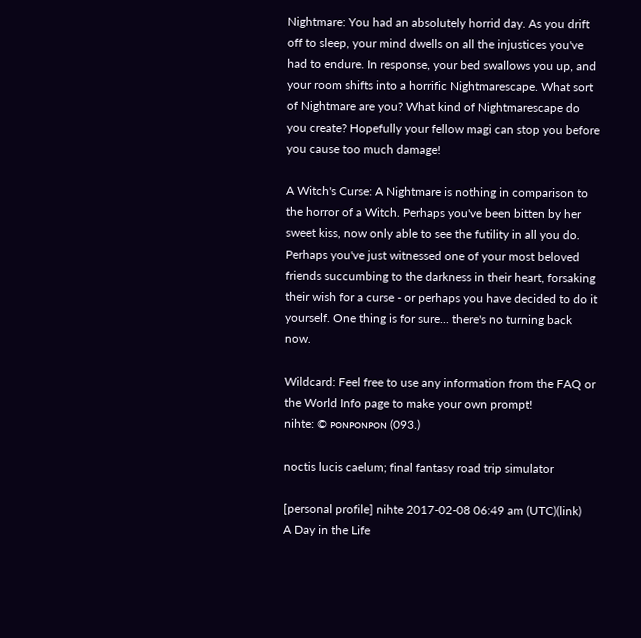Nightmare: You had an absolutely horrid day. As you drift off to sleep, your mind dwells on all the injustices you've had to endure. In response, your bed swallows you up, and your room shifts into a horrific Nightmarescape. What sort of Nightmare are you? What kind of Nightmarescape do you create? Hopefully your fellow magi can stop you before you cause too much damage!

A Witch's Curse: A Nightmare is nothing in comparison to the horror of a Witch. Perhaps you've been bitten by her sweet kiss, now only able to see the futility in all you do. Perhaps you've just witnessed one of your most beloved friends succumbing to the darkness in their heart, forsaking their wish for a curse - or perhaps you have decided to do it yourself. One thing is for sure... there's no turning back now.

Wildcard: Feel free to use any information from the FAQ or the World Info page to make your own prompt!
nihte: © ᴘᴏɴᴘᴏɴᴘᴏɴ (093.)

noctis lucis caelum; final fantasy road trip simulator

[personal profile] nihte 2017-02-08 06:49 am (UTC)(link)
A Day in the Life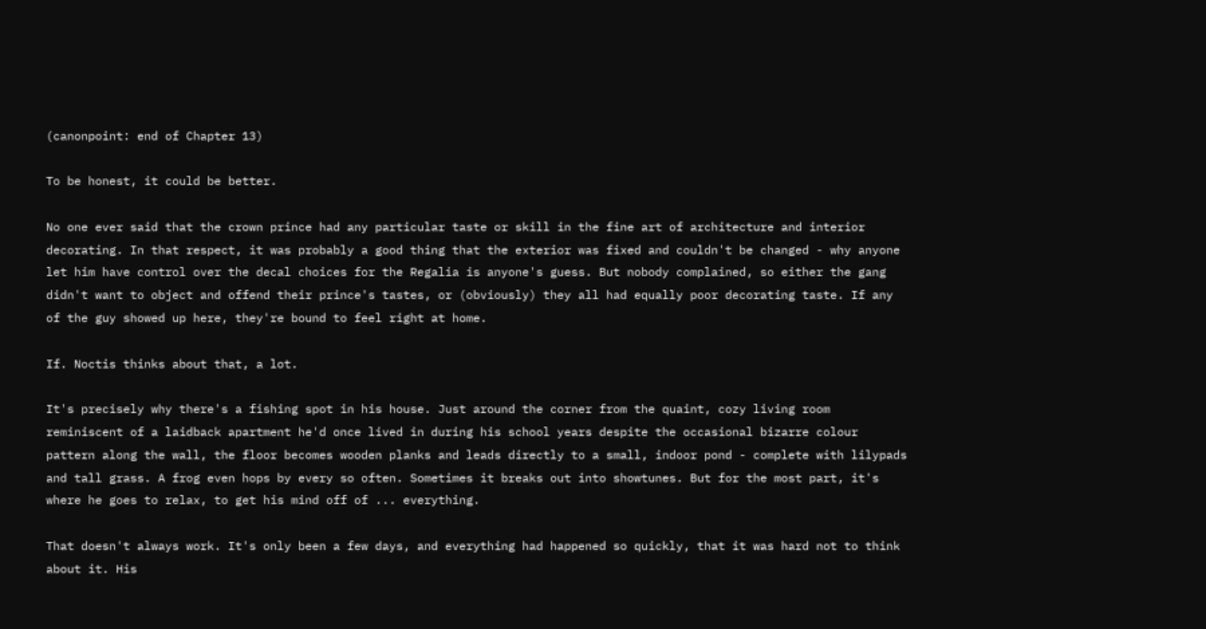(canonpoint: end of Chapter 13)

To be honest, it could be better.

No one ever said that the crown prince had any particular taste or skill in the fine art of architecture and interior decorating. In that respect, it was probably a good thing that the exterior was fixed and couldn't be changed - why anyone let him have control over the decal choices for the Regalia is anyone's guess. But nobody complained, so either the gang didn't want to object and offend their prince's tastes, or (obviously) they all had equally poor decorating taste. If any of the guy showed up here, they're bound to feel right at home.

If. Noctis thinks about that, a lot.

It's precisely why there's a fishing spot in his house. Just around the corner from the quaint, cozy living room reminiscent of a laidback apartment he'd once lived in during his school years despite the occasional bizarre colour pattern along the wall, the floor becomes wooden planks and leads directly to a small, indoor pond - complete with lilypads and tall grass. A frog even hops by every so often. Sometimes it breaks out into showtunes. But for the most part, it's where he goes to relax, to get his mind off of ... everything.

That doesn't always work. It's only been a few days, and everything had happened so quickly, that it was hard not to think about it. His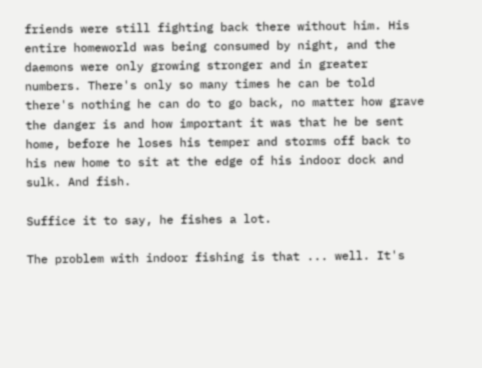friends were still fighting back there without him. His entire homeworld was being consumed by night, and the daemons were only growing stronger and in greater numbers. There's only so many times he can be told there's nothing he can do to go back, no matter how grave the danger is and how important it was that he be sent home, before he loses his temper and storms off back to his new home to sit at the edge of his indoor dock and sulk. And fish.

Suffice it to say, he fishes a lot.

The problem with indoor fishing is that ... well. It's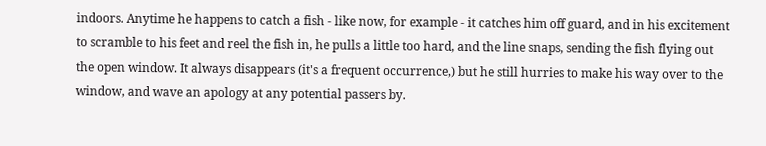indoors. Anytime he happens to catch a fish - like now, for example - it catches him off guard, and in his excitement to scramble to his feet and reel the fish in, he pulls a little too hard, and the line snaps, sending the fish flying out the open window. It always disappears (it's a frequent occurrence,) but he still hurries to make his way over to the window, and wave an apology at any potential passers by.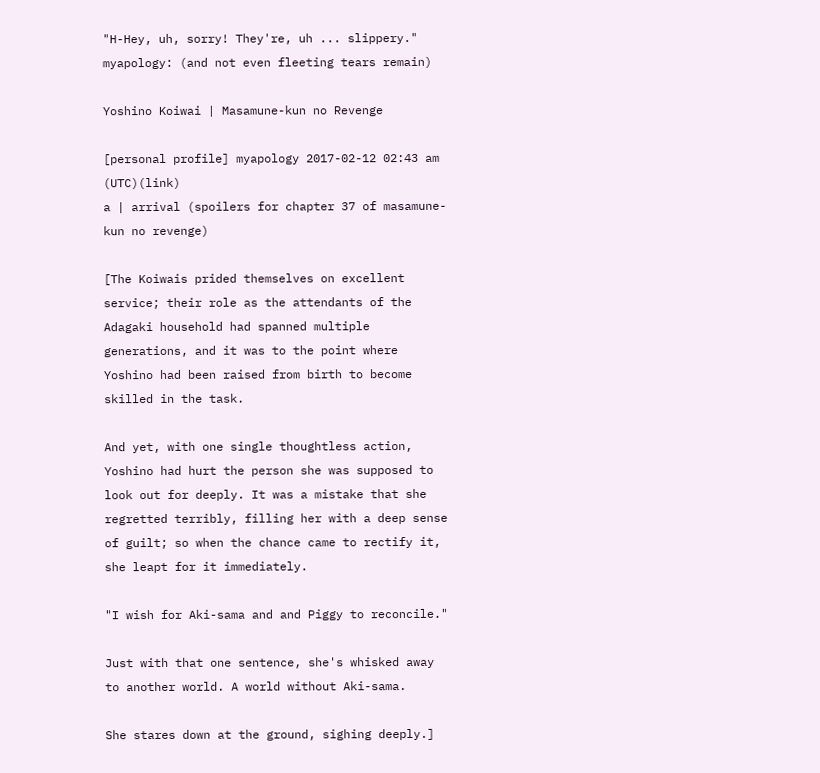"H-Hey, uh, sorry! They're, uh ... slippery."
myapology: (and not even fleeting tears remain)

Yoshino Koiwai | Masamune-kun no Revenge

[personal profile] myapology 2017-02-12 02:43 am (UTC)(link)
a | arrival (spoilers for chapter 37 of masamune-kun no revenge)

[The Koiwais prided themselves on excellent service; their role as the attendants of the Adagaki household had spanned multiple generations, and it was to the point where Yoshino had been raised from birth to become skilled in the task.

And yet, with one single thoughtless action, Yoshino had hurt the person she was supposed to look out for deeply. It was a mistake that she regretted terribly, filling her with a deep sense of guilt; so when the chance came to rectify it, she leapt for it immediately.

"I wish for Aki-sama and and Piggy to reconcile."

Just with that one sentence, she's whisked away to another world. A world without Aki-sama.

She stares down at the ground, sighing deeply.]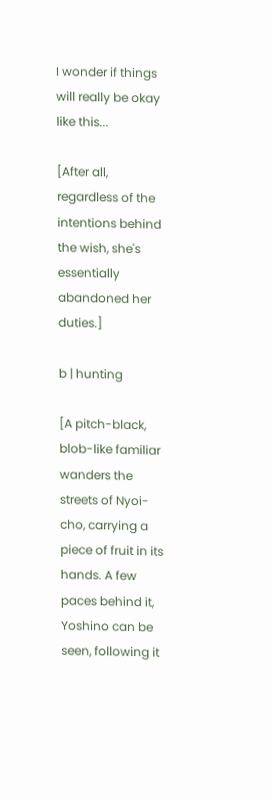I wonder if things will really be okay like this...

[After all, regardless of the intentions behind the wish, she's essentially abandoned her duties.]

b | hunting

[A pitch-black, blob-like familiar wanders the streets of Nyoi-cho, carrying a piece of fruit in its hands. A few paces behind it, Yoshino can be seen, following it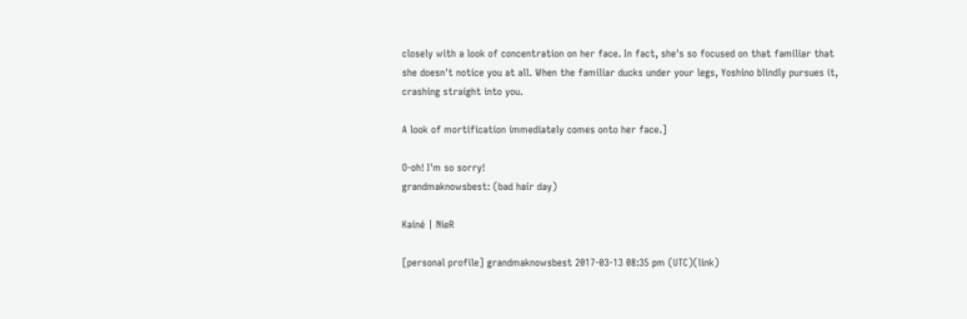closely with a look of concentration on her face. In fact, she's so focused on that familiar that she doesn't notice you at all. When the familiar ducks under your legs, Yoshino blindly pursues it, crashing straight into you.

A look of mortification immediately comes onto her face.]

O-oh! I'm so sorry!
grandmaknowsbest: (bad hair day)

Kainé | NieR

[personal profile] grandmaknowsbest 2017-03-13 08:35 pm (UTC)(link)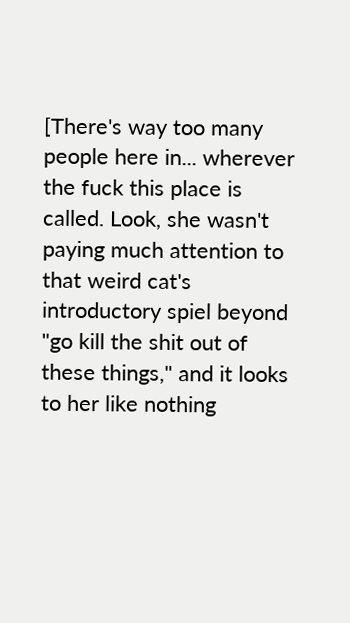[There's way too many people here in... wherever the fuck this place is called. Look, she wasn't paying much attention to that weird cat's introductory spiel beyond "go kill the shit out of these things," and it looks to her like nothing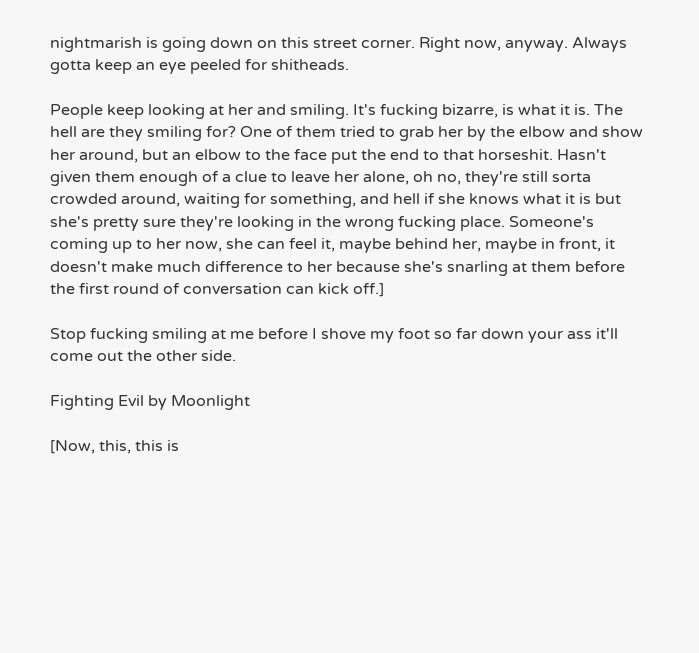nightmarish is going down on this street corner. Right now, anyway. Always gotta keep an eye peeled for shitheads.

People keep looking at her and smiling. It's fucking bizarre, is what it is. The hell are they smiling for? One of them tried to grab her by the elbow and show her around, but an elbow to the face put the end to that horseshit. Hasn't given them enough of a clue to leave her alone, oh no, they're still sorta crowded around, waiting for something, and hell if she knows what it is but she's pretty sure they're looking in the wrong fucking place. Someone's coming up to her now, she can feel it, maybe behind her, maybe in front, it doesn't make much difference to her because she's snarling at them before the first round of conversation can kick off.]

Stop fucking smiling at me before I shove my foot so far down your ass it'll come out the other side.

Fighting Evil by Moonlight

[Now, this, this is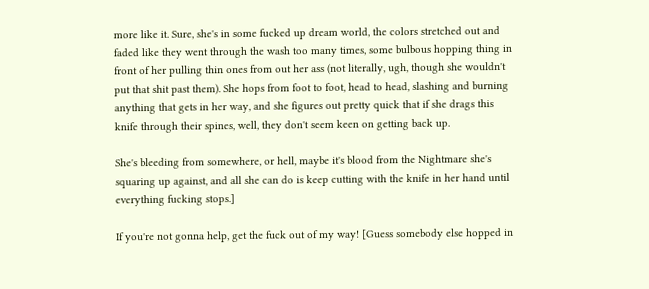more like it. Sure, she's in some fucked up dream world, the colors stretched out and faded like they went through the wash too many times, some bulbous hopping thing in front of her pulling thin ones from out her ass (not literally, ugh, though she wouldn't put that shit past them). She hops from foot to foot, head to head, slashing and burning anything that gets in her way, and she figures out pretty quick that if she drags this knife through their spines, well, they don't seem keen on getting back up.

She's bleeding from somewhere, or hell, maybe it's blood from the Nightmare she's squaring up against, and all she can do is keep cutting with the knife in her hand until everything fucking stops.]

If you're not gonna help, get the fuck out of my way! [Guess somebody else hopped in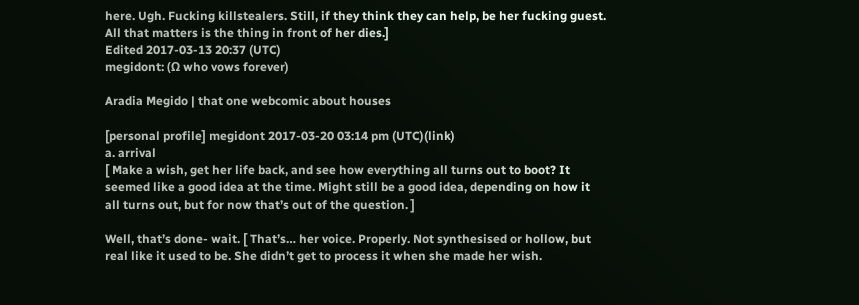here. Ugh. Fucking killstealers. Still, if they think they can help, be her fucking guest. All that matters is the thing in front of her dies.]
Edited 2017-03-13 20:37 (UTC)
megidont: (Ω who vows forever)

Aradia Megido | that one webcomic about houses

[personal profile] megidont 2017-03-20 03:14 pm (UTC)(link)
a. arrival
[ Make a wish, get her life back, and see how everything all turns out to boot? It seemed like a good idea at the time. Might still be a good idea, depending on how it all turns out, but for now that’s out of the question. ]

Well, that’s done- wait. [ That’s… her voice. Properly. Not synthesised or hollow, but real like it used to be. She didn’t get to process it when she made her wish.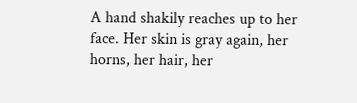A hand shakily reaches up to her face. Her skin is gray again, her horns, her hair, her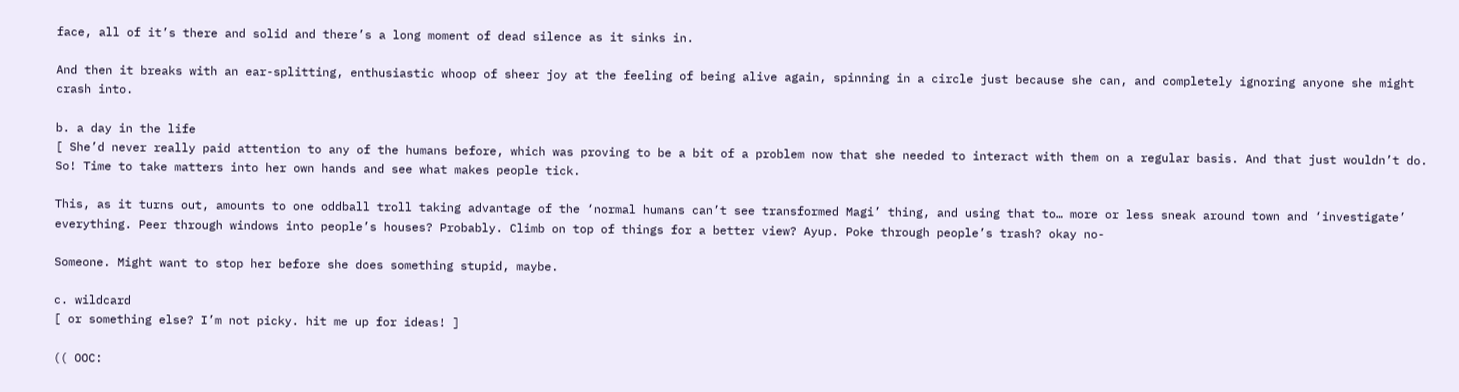face, all of it’s there and solid and there’s a long moment of dead silence as it sinks in.

And then it breaks with an ear-splitting, enthusiastic whoop of sheer joy at the feeling of being alive again, spinning in a circle just because she can, and completely ignoring anyone she might crash into.

b. a day in the life
[ She’d never really paid attention to any of the humans before, which was proving to be a bit of a problem now that she needed to interact with them on a regular basis. And that just wouldn’t do. So! Time to take matters into her own hands and see what makes people tick.

This, as it turns out, amounts to one oddball troll taking advantage of the ‘normal humans can’t see transformed Magi’ thing, and using that to… more or less sneak around town and ‘investigate’ everything. Peer through windows into people’s houses? Probably. Climb on top of things for a better view? Ayup. Poke through people’s trash? okay no-

Someone. Might want to stop her before she does something stupid, maybe.

c. wildcard
[ or something else? I’m not picky. hit me up for ideas! ]

(( OOC: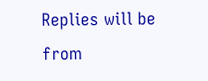Replies will be from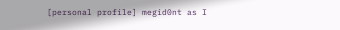[personal profile] megid0nt as I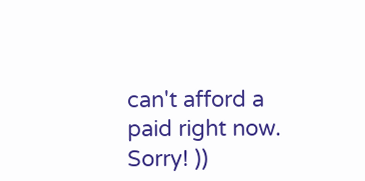can't afford a paid right now. Sorry! ))